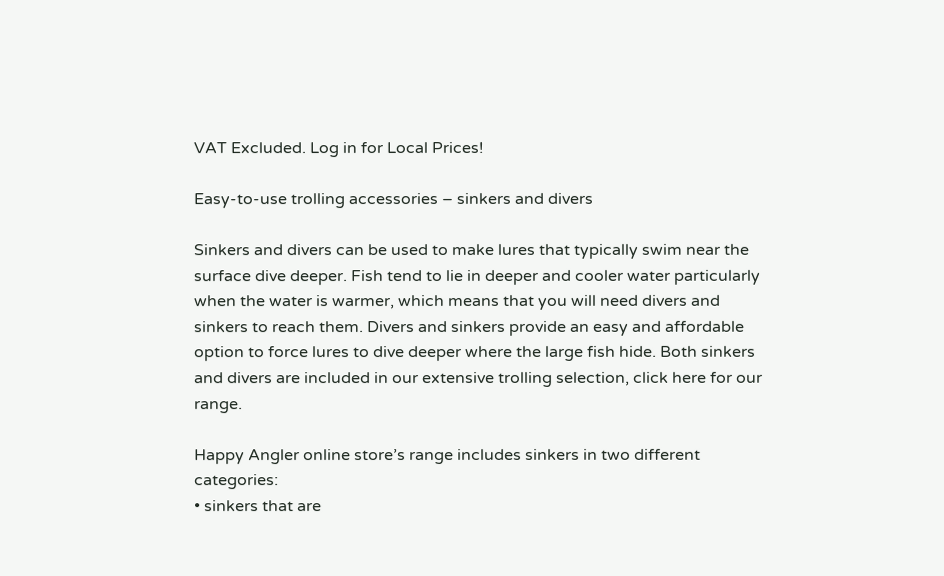VAT Excluded. Log in for Local Prices!

Easy-to-use trolling accessories – sinkers and divers

Sinkers and divers can be used to make lures that typically swim near the surface dive deeper. Fish tend to lie in deeper and cooler water particularly when the water is warmer, which means that you will need divers and sinkers to reach them. Divers and sinkers provide an easy and affordable option to force lures to dive deeper where the large fish hide. Both sinkers and divers are included in our extensive trolling selection, click here for our range.

Happy Angler online store’s range includes sinkers in two different categories:
• sinkers that are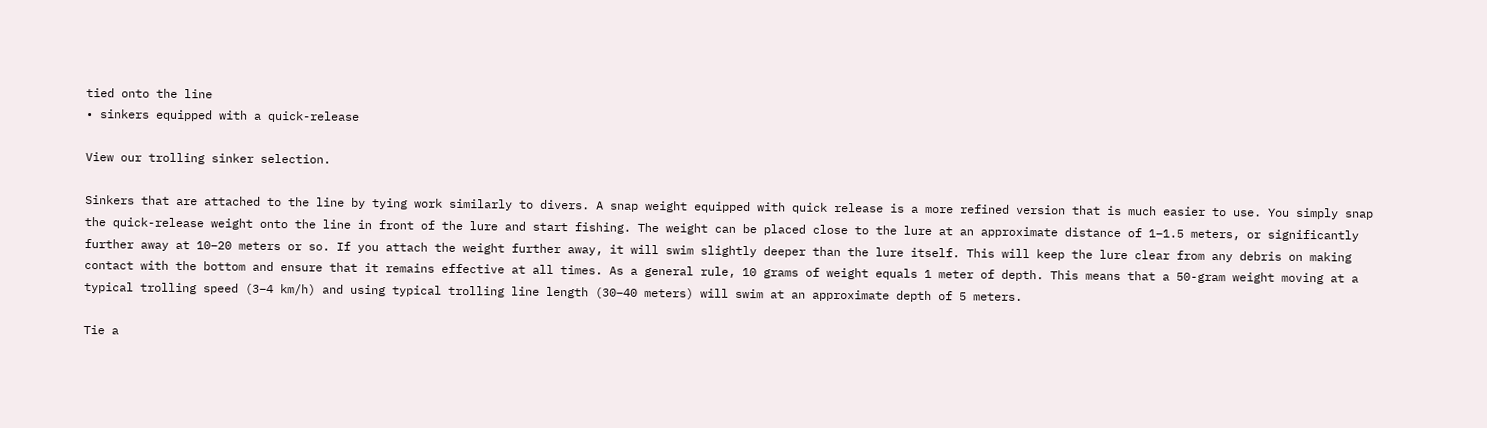tied onto the line
• sinkers equipped with a quick-release

View our trolling sinker selection.

Sinkers that are attached to the line by tying work similarly to divers. A snap weight equipped with quick release is a more refined version that is much easier to use. You simply snap the quick-release weight onto the line in front of the lure and start fishing. The weight can be placed close to the lure at an approximate distance of 1–1.5 meters, or significantly further away at 10–20 meters or so. If you attach the weight further away, it will swim slightly deeper than the lure itself. This will keep the lure clear from any debris on making contact with the bottom and ensure that it remains effective at all times. As a general rule, 10 grams of weight equals 1 meter of depth. This means that a 50-gram weight moving at a typical trolling speed (3–4 km/h) and using typical trolling line length (30–40 meters) will swim at an approximate depth of 5 meters.

Tie a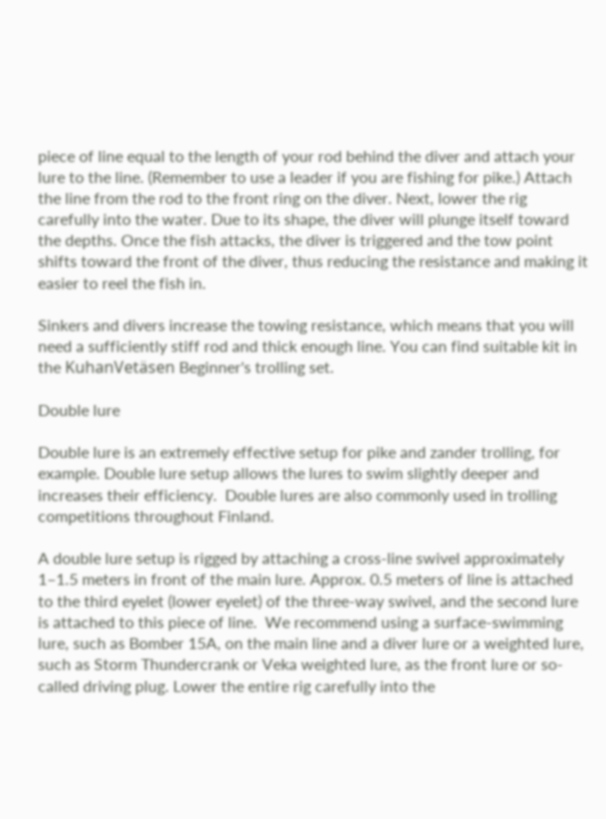piece of line equal to the length of your rod behind the diver and attach your lure to the line. (Remember to use a leader if you are fishing for pike.) Attach the line from the rod to the front ring on the diver. Next, lower the rig carefully into the water. Due to its shape, the diver will plunge itself toward the depths. Once the fish attacks, the diver is triggered and the tow point shifts toward the front of the diver, thus reducing the resistance and making it easier to reel the fish in.

Sinkers and divers increase the towing resistance, which means that you will need a sufficiently stiff rod and thick enough line. You can find suitable kit in the KuhanVetäsen Beginner's trolling set.

Double lure

Double lure is an extremely effective setup for pike and zander trolling, for example. Double lure setup allows the lures to swim slightly deeper and increases their efficiency.  Double lures are also commonly used in trolling competitions throughout Finland.

A double lure setup is rigged by attaching a cross-line swivel approximately 1–1.5 meters in front of the main lure. Approx. 0.5 meters of line is attached to the third eyelet (lower eyelet) of the three-way swivel, and the second lure is attached to this piece of line.  We recommend using a surface-swimming lure, such as Bomber 15A, on the main line and a diver lure or a weighted lure, such as Storm Thundercrank or Veka weighted lure, as the front lure or so-called driving plug. Lower the entire rig carefully into the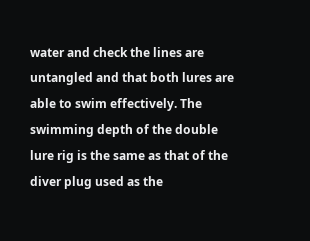water and check the lines are untangled and that both lures are able to swim effectively. The swimming depth of the double lure rig is the same as that of the diver plug used as the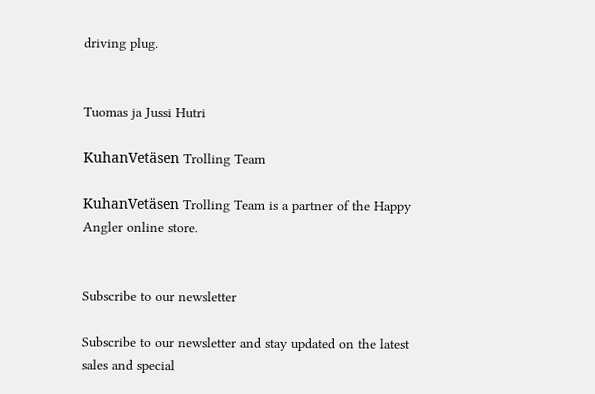driving plug.


Tuomas ja Jussi Hutri

KuhanVetäsen Trolling Team

KuhanVetäsen Trolling Team is a partner of the Happy Angler online store.


Subscribe to our newsletter

Subscribe to our newsletter and stay updated on the latest sales and special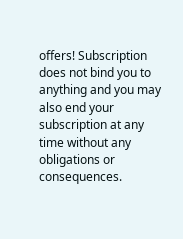offers! Subscription does not bind you to anything and you may also end your subscription at any time without any obligations or consequences.